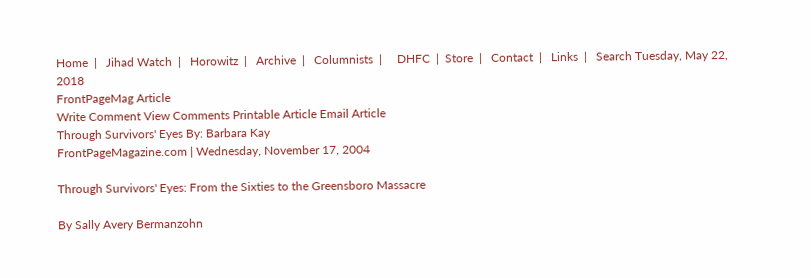Home  |   Jihad Watch  |   Horowitz  |   Archive  |   Columnists  |     DHFC  |  Store  |   Contact  |   Links  |   Search Tuesday, May 22, 2018
FrontPageMag Article
Write Comment View Comments Printable Article Email Article
Through Survivors' Eyes By: Barbara Kay
FrontPageMagazine.com | Wednesday, November 17, 2004

Through Survivors' Eyes: From the Sixties to the Greensboro Massacre

By Sally Avery Bermanzohn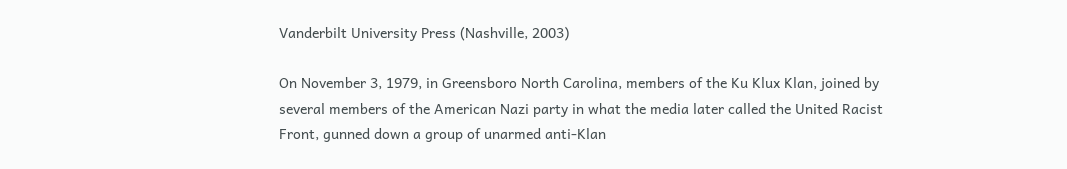Vanderbilt University Press (Nashville, 2003)

On November 3, 1979, in Greensboro North Carolina, members of the Ku Klux Klan, joined by several members of the American Nazi party in what the media later called the United Racist Front, gunned down a group of unarmed anti-Klan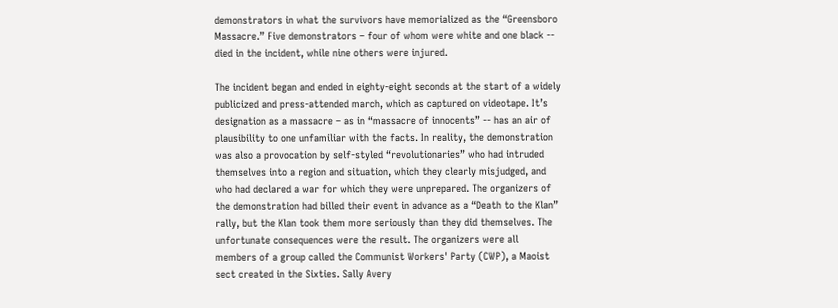demonstrators in what the survivors have memorialized as the “Greensboro Massacre.” Five demonstrators – four of whom were white and one black -- died in the incident, while nine others were injured.

The incident began and ended in eighty-eight seconds at the start of a widely publicized and press-attended march, which as captured on videotape. It’s designation as a massacre – as in “massacre of innocents” -- has an air of plausibility to one unfamiliar with the facts. In reality, the demonstration was also a provocation by self-styled “revolutionaries” who had intruded themselves into a region and situation, which they clearly misjudged, and who had declared a war for which they were unprepared. The organizers of the demonstration had billed their event in advance as a “Death to the Klan” rally, but the Klan took them more seriously than they did themselves. The unfortunate consequences were the result. The organizers were all members of a group called the Communist Workers' Party (CWP), a Maoist sect created in the Sixties. Sally Avery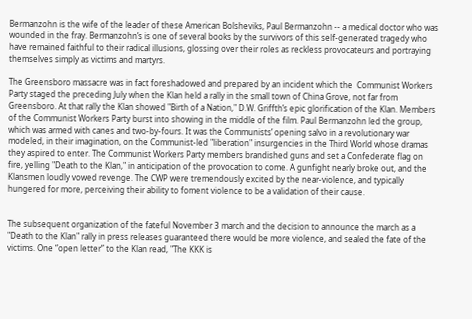Bermanzohn is the wife of the leader of these American Bolsheviks, Paul Bermanzohn -- a medical doctor who was wounded in the fray. Bermanzohn’s is one of several books by the survivors of this self-generated tragedy who have remained faithful to their radical illusions, glossing over their roles as reckless provocateurs and portraying themselves simply as victims and martyrs.

The Greensboro massacre was in fact foreshadowed and prepared by an incident which the  Communist Workers Party staged the preceding July when the Klan held a rally in the small town of China Grove, not far from Greensboro. At that rally the Klan showed "Birth of a Nation," D.W. Griffth’s epic glorification of the Klan. Members of the Communist Workers Party burst into showing in the middle of the film. Paul Bermanzohn led the group, which was armed with canes and two-by-fours. It was the Communists’ opening salvo in a revolutionary war modeled, in their imagination, on the Communist-led "liberation" insurgencies in the Third World whose dramas they aspired to enter. The Communist Workers Party members brandished guns and set a Confederate flag on fire, yelling "Death to the Klan," in anticipation of the provocation to come. A gunfight nearly broke out, and the Klansmen loudly vowed revenge. The CWP were tremendously excited by the near-violence, and typically hungered for more, perceiving their ability to foment violence to be a validation of their cause.


The subsequent organization of the fateful November 3 march and the decision to announce the march as a "Death to the Klan" rally in press releases guaranteed there would be more violence, and sealed the fate of the victims. One “open letter” to the Klan read, "The KKK is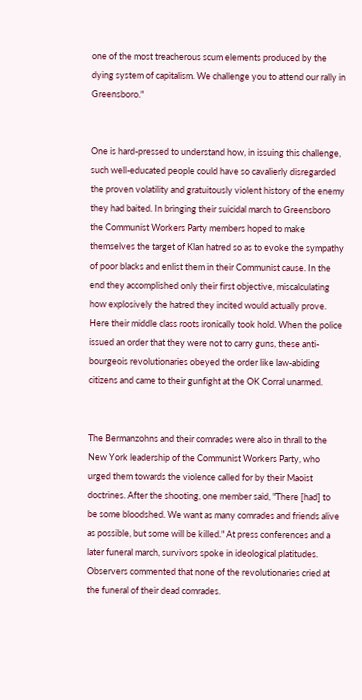one of the most treacherous scum elements produced by the dying system of capitalism. We challenge you to attend our rally in Greensboro."


One is hard-pressed to understand how, in issuing this challenge, such well-educated people could have so cavalierly disregarded the proven volatility and gratuitously violent history of the enemy they had baited. In bringing their suicidal march to Greensboro the Communist Workers Party members hoped to make themselves the target of Klan hatred so as to evoke the sympathy of poor blacks and enlist them in their Communist cause. In the end they accomplished only their first objective, miscalculating how explosively the hatred they incited would actually prove. Here their middle class roots ironically took hold. When the police issued an order that they were not to carry guns, these anti-bourgeois revolutionaries obeyed the order like law-abiding citizens and came to their gunfight at the OK Corral unarmed.


The Bermanzohns and their comrades were also in thrall to the New York leadership of the Communist Workers Party, who urged them towards the violence called for by their Maoist doctrines. After the shooting, one member said, "There [had] to be some bloodshed. We want as many comrades and friends alive as possible, but some will be killed." At press conferences and a later funeral march, survivors spoke in ideological platitudes. Observers commented that none of the revolutionaries cried at the funeral of their dead comrades.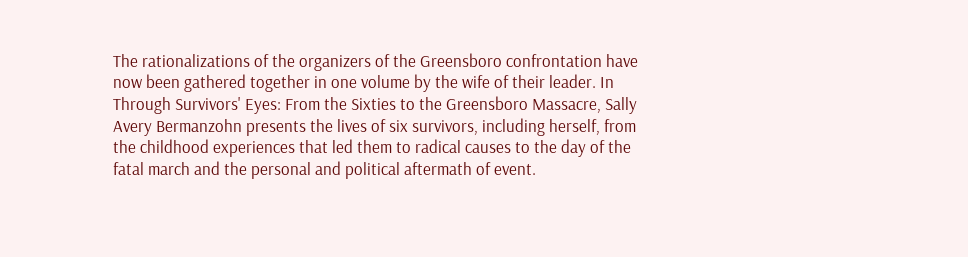The rationalizations of the organizers of the Greensboro confrontation have now been gathered together in one volume by the wife of their leader. In Through Survivors' Eyes: From the Sixties to the Greensboro Massacre, Sally Avery Bermanzohn presents the lives of six survivors, including herself, from the childhood experiences that led them to radical causes to the day of the fatal march and the personal and political aftermath of event.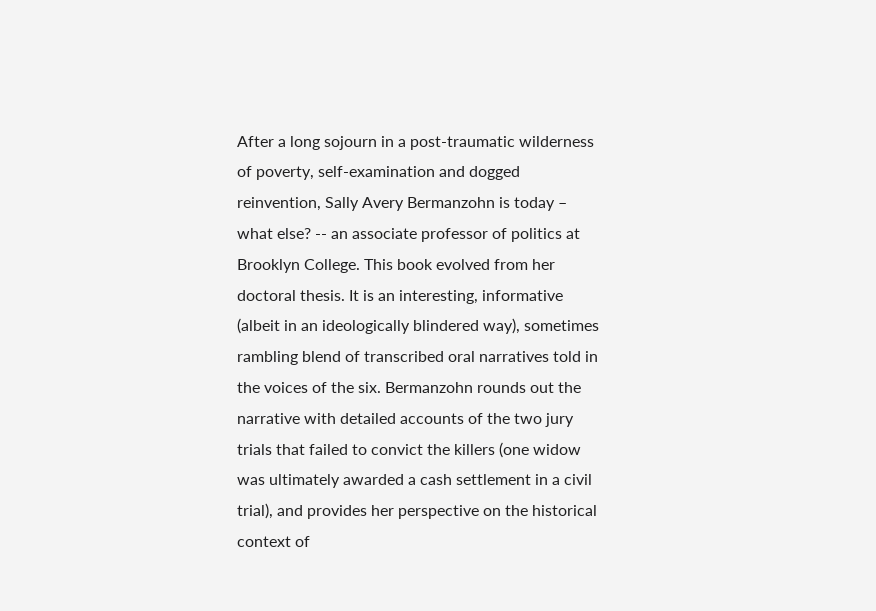After a long sojourn in a post-traumatic wilderness of poverty, self-examination and dogged reinvention, Sally Avery Bermanzohn is today – what else? -- an associate professor of politics at Brooklyn College. This book evolved from her doctoral thesis. It is an interesting, informative (albeit in an ideologically blindered way), sometimes rambling blend of transcribed oral narratives told in the voices of the six. Bermanzohn rounds out the narrative with detailed accounts of the two jury trials that failed to convict the killers (one widow was ultimately awarded a cash settlement in a civil trial), and provides her perspective on the historical context of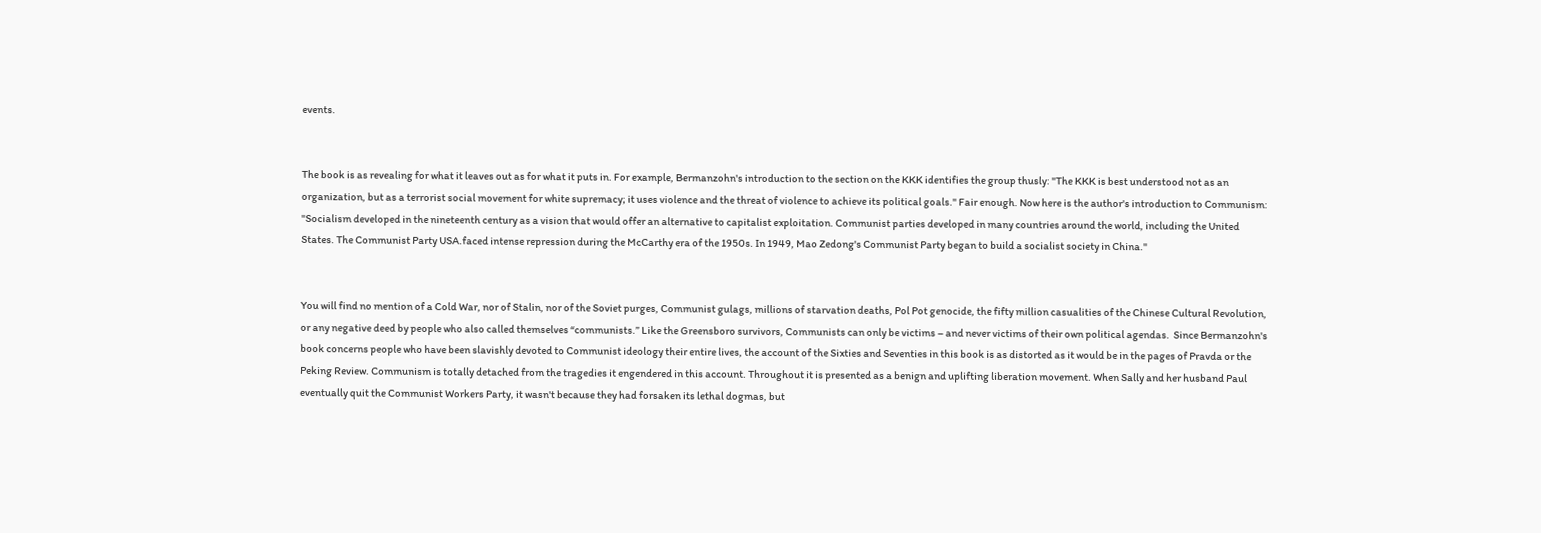events.


The book is as revealing for what it leaves out as for what it puts in. For example, Bermanzohn's introduction to the section on the KKK identifies the group thusly: "The KKK is best understood not as an organization, but as a terrorist social movement for white supremacy; it uses violence and the threat of violence to achieve its political goals." Fair enough. Now here is the author's introduction to Communism: "Socialism developed in the nineteenth century as a vision that would offer an alternative to capitalist exploitation. Communist parties developed in many countries around the world, including the United States. The Communist Party USA.faced intense repression during the McCarthy era of the 1950s. In 1949, Mao Zedong's Communist Party began to build a socialist society in China."


You will find no mention of a Cold War, nor of Stalin, nor of the Soviet purges, Communist gulags, millions of starvation deaths, Pol Pot genocide, the fifty million casualities of the Chinese Cultural Revolution, or any negative deed by people who also called themselves “communists.” Like the Greensboro survivors, Communists can only be victims – and never victims of their own political agendas.  Since Bermanzohn's book concerns people who have been slavishly devoted to Communist ideology their entire lives, the account of the Sixties and Seventies in this book is as distorted as it would be in the pages of Pravda or the Peking Review. Communism is totally detached from the tragedies it engendered in this account. Throughout it is presented as a benign and uplifting liberation movement. When Sally and her husband Paul eventually quit the Communist Workers Party, it wasn't because they had forsaken its lethal dogmas, but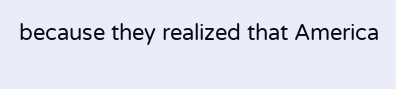because they realized that America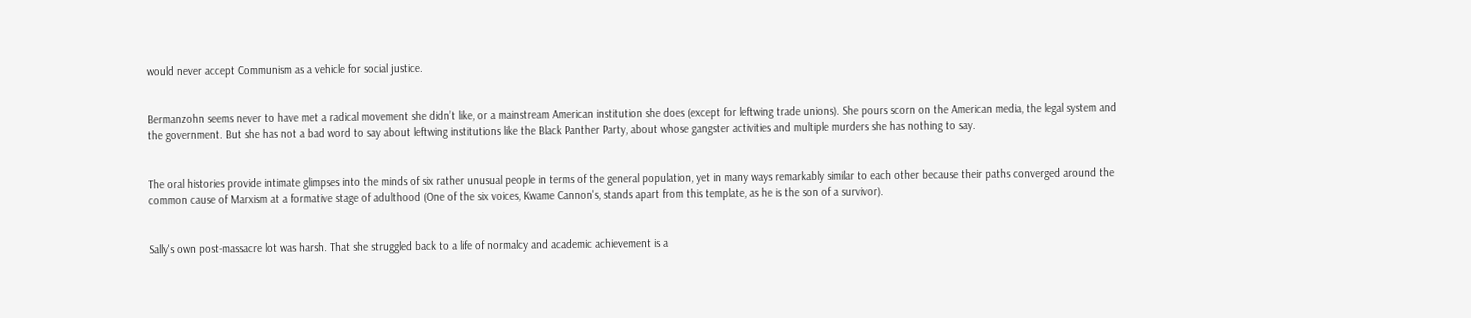would never accept Communism as a vehicle for social justice.


Bermanzohn seems never to have met a radical movement she didn’t like, or a mainstream American institution she does (except for leftwing trade unions). She pours scorn on the American media, the legal system and the government. But she has not a bad word to say about leftwing institutions like the Black Panther Party, about whose gangster activities and multiple murders she has nothing to say.


The oral histories provide intimate glimpses into the minds of six rather unusual people in terms of the general population, yet in many ways remarkably similar to each other because their paths converged around the common cause of Marxism at a formative stage of adulthood (One of the six voices, Kwame Cannon's, stands apart from this template, as he is the son of a survivor).


Sally's own post-massacre lot was harsh. That she struggled back to a life of normalcy and academic achievement is a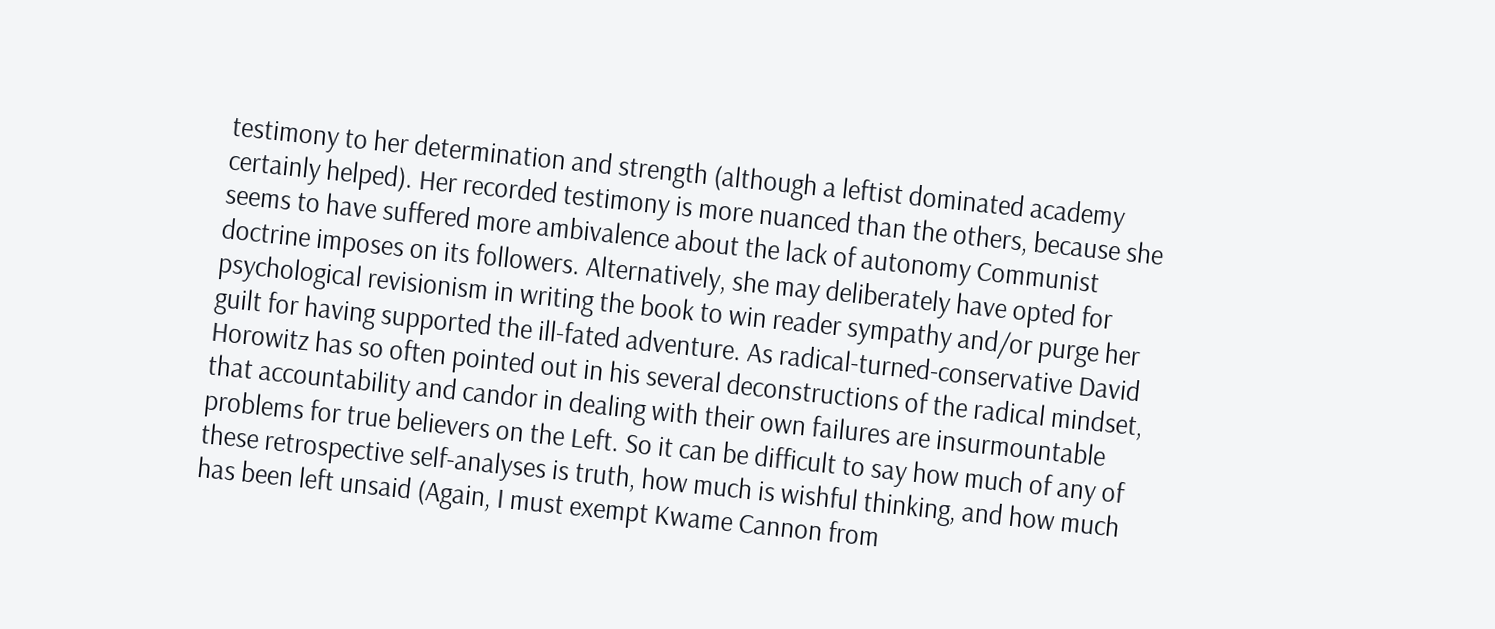testimony to her determination and strength (although a leftist dominated academy certainly helped). Her recorded testimony is more nuanced than the others, because she seems to have suffered more ambivalence about the lack of autonomy Communist doctrine imposes on its followers. Alternatively, she may deliberately have opted for psychological revisionism in writing the book to win reader sympathy and/or purge her guilt for having supported the ill-fated adventure. As radical-turned-conservative David Horowitz has so often pointed out in his several deconstructions of the radical mindset, that accountability and candor in dealing with their own failures are insurmountable problems for true believers on the Left. So it can be difficult to say how much of any of these retrospective self-analyses is truth, how much is wishful thinking, and how much has been left unsaid (Again, I must exempt Kwame Cannon from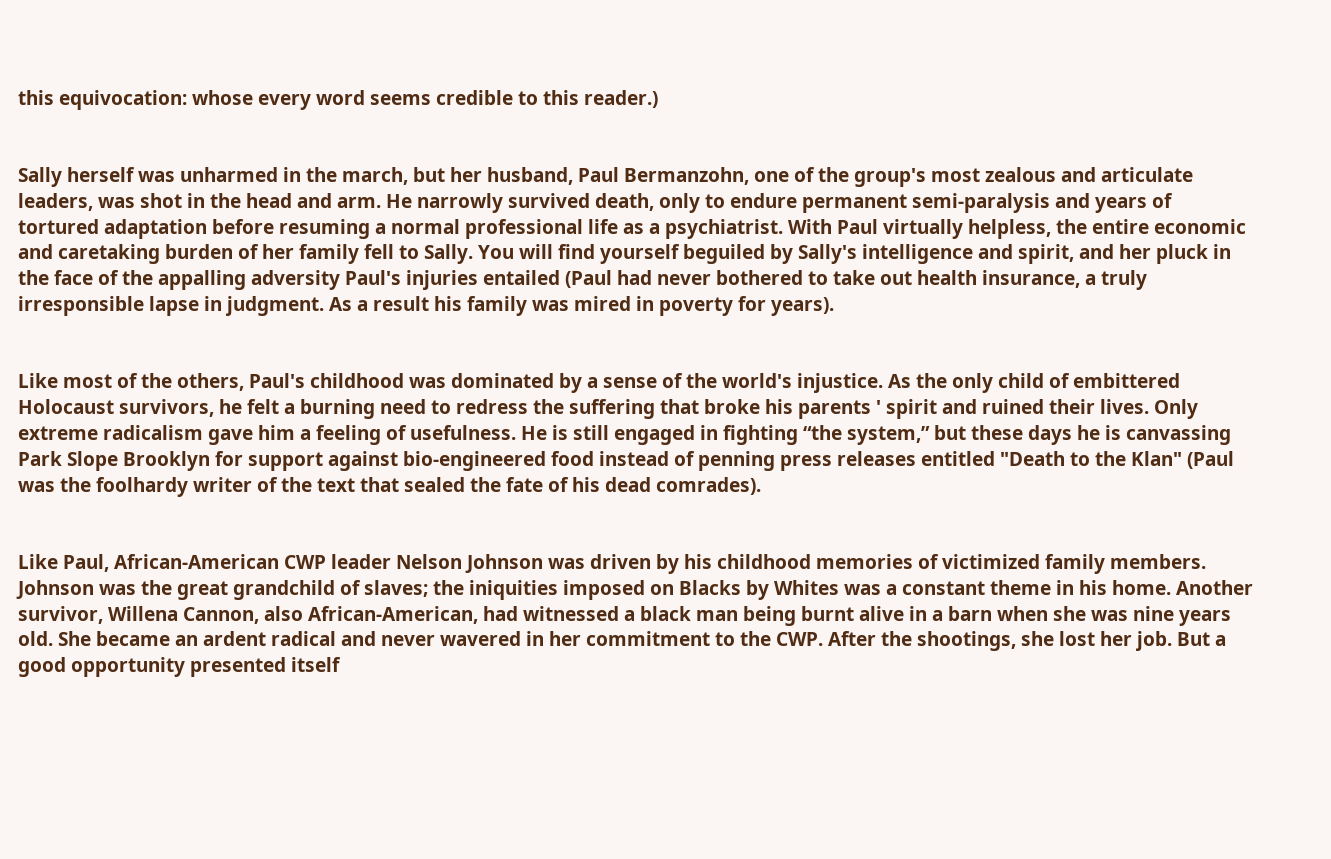this equivocation: whose every word seems credible to this reader.)


Sally herself was unharmed in the march, but her husband, Paul Bermanzohn, one of the group's most zealous and articulate leaders, was shot in the head and arm. He narrowly survived death, only to endure permanent semi-paralysis and years of tortured adaptation before resuming a normal professional life as a psychiatrist. With Paul virtually helpless, the entire economic and caretaking burden of her family fell to Sally. You will find yourself beguiled by Sally's intelligence and spirit, and her pluck in the face of the appalling adversity Paul's injuries entailed (Paul had never bothered to take out health insurance, a truly irresponsible lapse in judgment. As a result his family was mired in poverty for years).


Like most of the others, Paul's childhood was dominated by a sense of the world's injustice. As the only child of embittered Holocaust survivors, he felt a burning need to redress the suffering that broke his parents ' spirit and ruined their lives. Only extreme radicalism gave him a feeling of usefulness. He is still engaged in fighting “the system,” but these days he is canvassing Park Slope Brooklyn for support against bio-engineered food instead of penning press releases entitled "Death to the Klan" (Paul was the foolhardy writer of the text that sealed the fate of his dead comrades).


Like Paul, African-American CWP leader Nelson Johnson was driven by his childhood memories of victimized family members. Johnson was the great grandchild of slaves; the iniquities imposed on Blacks by Whites was a constant theme in his home. Another survivor, Willena Cannon, also African-American, had witnessed a black man being burnt alive in a barn when she was nine years old. She became an ardent radical and never wavered in her commitment to the CWP. After the shootings, she lost her job. But a good opportunity presented itself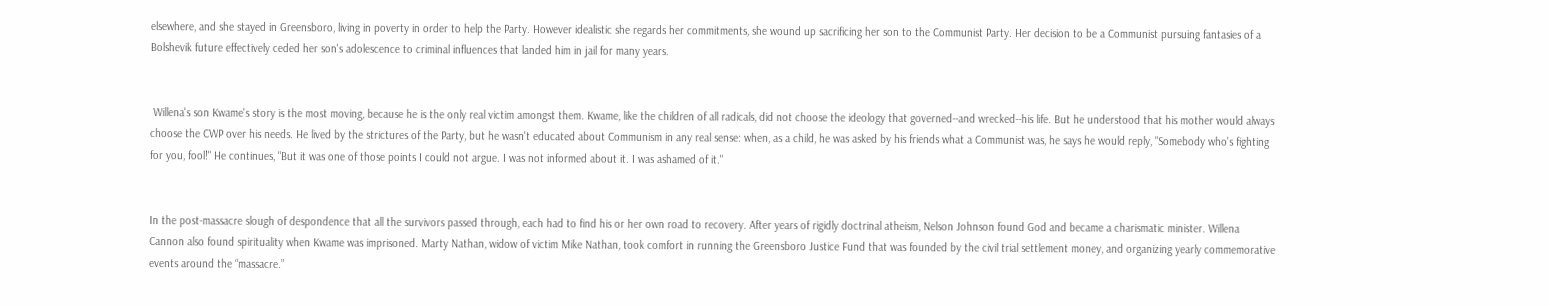elsewhere, and she stayed in Greensboro, living in poverty in order to help the Party. However idealistic she regards her commitments, she wound up sacrificing her son to the Communist Party. Her decision to be a Communist pursuing fantasies of a Bolshevik future effectively ceded her son's adolescence to criminal influences that landed him in jail for many years.


 Willena's son Kwame's story is the most moving, because he is the only real victim amongst them. Kwame, like the children of all radicals, did not choose the ideology that governed--and wrecked--his life. But he understood that his mother would always choose the CWP over his needs. He lived by the strictures of the Party, but he wasn't educated about Communism in any real sense: when, as a child, he was asked by his friends what a Communist was, he says he would reply, "Somebody who's fighting for you, fool!" He continues, "But it was one of those points I could not argue. I was not informed about it. I was ashamed of it."


In the post-massacre slough of despondence that all the survivors passed through, each had to find his or her own road to recovery. After years of rigidly doctrinal atheism, Nelson Johnson found God and became a charismatic minister. Willena Cannon also found spirituality when Kwame was imprisoned. Marty Nathan, widow of victim Mike Nathan, took comfort in running the Greensboro Justice Fund that was founded by the civil trial settlement money, and organizing yearly commemorative events around the “massacre.”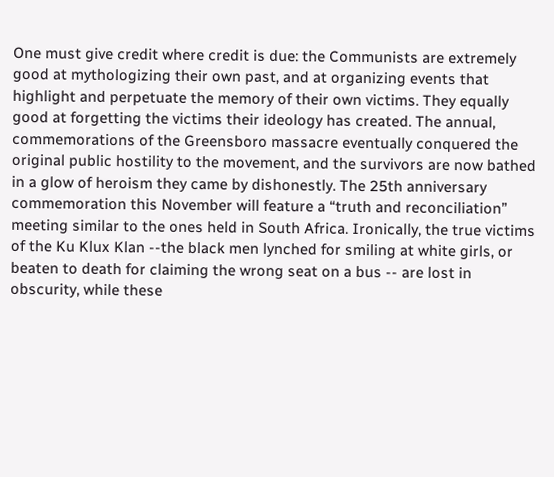One must give credit where credit is due: the Communists are extremely good at mythologizing their own past, and at organizing events that highlight and perpetuate the memory of their own victims. They equally good at forgetting the victims their ideology has created. The annual, commemorations of the Greensboro massacre eventually conquered the original public hostility to the movement, and the survivors are now bathed in a glow of heroism they came by dishonestly. The 25th anniversary commemoration this November will feature a “truth and reconciliation” meeting similar to the ones held in South Africa. Ironically, the true victims of the Ku Klux Klan --the black men lynched for smiling at white girls, or beaten to death for claiming the wrong seat on a bus -- are lost in obscurity, while these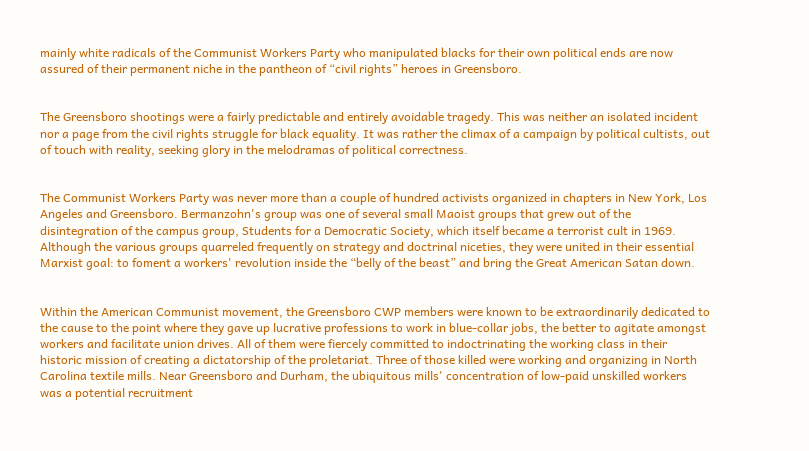mainly white radicals of the Communist Workers Party who manipulated blacks for their own political ends are now assured of their permanent niche in the pantheon of “civil rights” heroes in Greensboro.


The Greensboro shootings were a fairly predictable and entirely avoidable tragedy. This was neither an isolated incident nor a page from the civil rights struggle for black equality. It was rather the climax of a campaign by political cultists, out of touch with reality, seeking glory in the melodramas of political correctness.


The Communist Workers Party was never more than a couple of hundred activists organized in chapters in New York, Los Angeles and Greensboro. Bermanzohn's group was one of several small Maoist groups that grew out of the disintegration of the campus group, Students for a Democratic Society, which itself became a terrorist cult in 1969. Although the various groups quarreled frequently on strategy and doctrinal niceties, they were united in their essential Marxist goal: to foment a workers' revolution inside the “belly of the beast” and bring the Great American Satan down.


Within the American Communist movement, the Greensboro CWP members were known to be extraordinarily dedicated to the cause to the point where they gave up lucrative professions to work in blue-collar jobs, the better to agitate amongst workers and facilitate union drives. All of them were fiercely committed to indoctrinating the working class in their historic mission of creating a dictatorship of the proletariat. Three of those killed were working and organizing in North Carolina textile mills. Near Greensboro and Durham, the ubiquitous mills' concentration of low-paid unskilled workers was a potential recruitment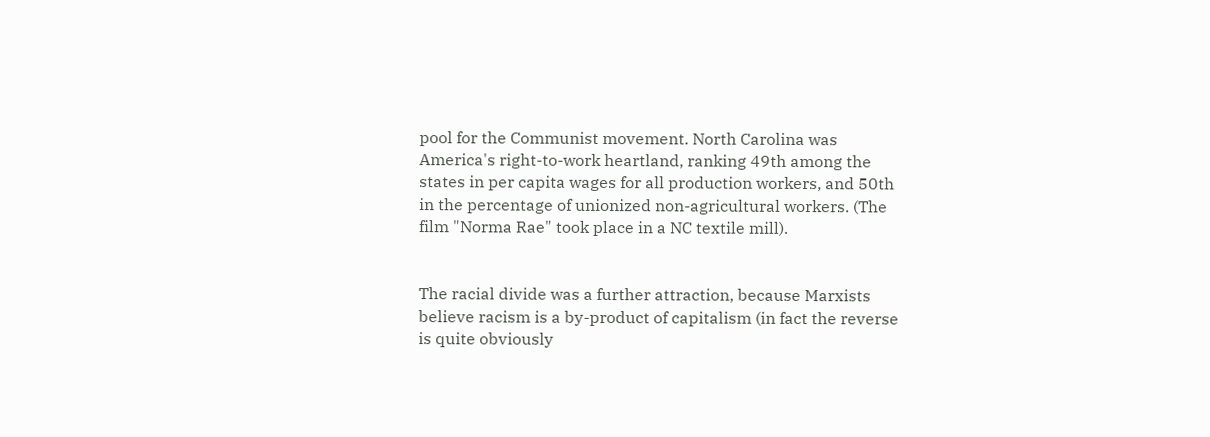pool for the Communist movement. North Carolina was America's right-to-work heartland, ranking 49th among the states in per capita wages for all production workers, and 50th in the percentage of unionized non-agricultural workers. (The film "Norma Rae" took place in a NC textile mill).


The racial divide was a further attraction, because Marxists believe racism is a by-product of capitalism (in fact the reverse is quite obviously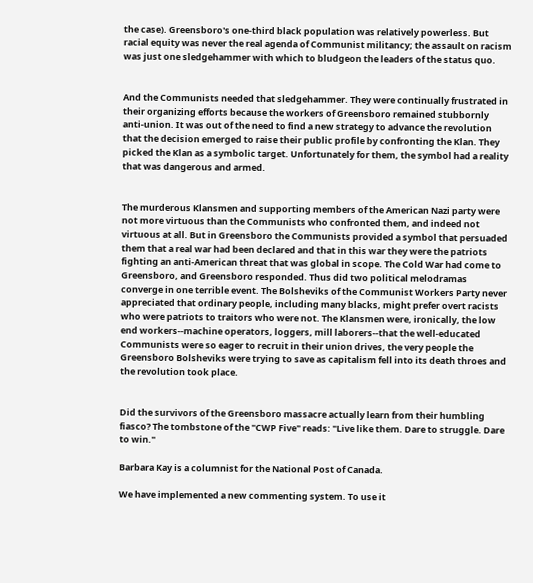the case). Greensboro's one-third black population was relatively powerless. But racial equity was never the real agenda of Communist militancy; the assault on racism was just one sledgehammer with which to bludgeon the leaders of the status quo.


And the Communists needed that sledgehammer. They were continually frustrated in their organizing efforts because the workers of Greensboro remained stubbornly anti-union. It was out of the need to find a new strategy to advance the revolution that the decision emerged to raise their public profile by confronting the Klan. They picked the Klan as a symbolic target. Unfortunately for them, the symbol had a reality that was dangerous and armed.


The murderous Klansmen and supporting members of the American Nazi party were not more virtuous than the Communists who confronted them, and indeed not virtuous at all. But in Greensboro the Communists provided a symbol that persuaded them that a real war had been declared and that in this war they were the patriots fighting an anti-American threat that was global in scope. The Cold War had come to Greensboro, and Greensboro responded. Thus did two political melodramas converge in one terrible event. The Bolsheviks of the Communist Workers Party never appreciated that ordinary people, including many blacks, might prefer overt racists who were patriots to traitors who were not. The Klansmen were, ironically, the low end workers--machine operators, loggers, mill laborers--that the well-educated Communists were so eager to recruit in their union drives, the very people the Greensboro Bolsheviks were trying to save as capitalism fell into its death throes and the revolution took place.


Did the survivors of the Greensboro massacre actually learn from their humbling fiasco? The tombstone of the "CWP Five" reads: "Live like them. Dare to struggle. Dare to win."

Barbara Kay is a columnist for the National Post of Canada.

We have implemented a new commenting system. To use it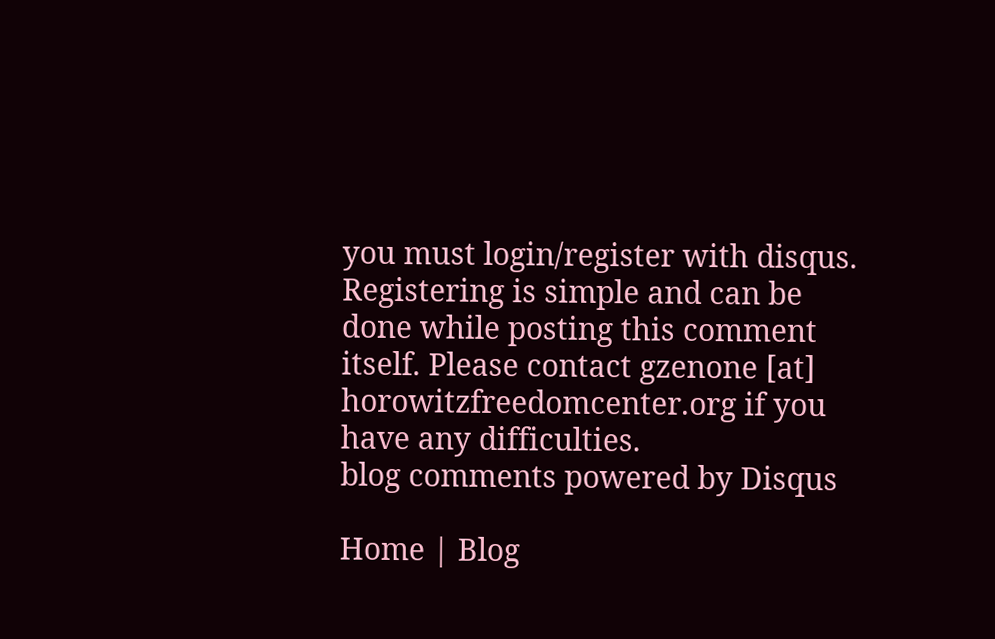you must login/register with disqus. Registering is simple and can be done while posting this comment itself. Please contact gzenone [at] horowitzfreedomcenter.org if you have any difficulties.
blog comments powered by Disqus

Home | Blog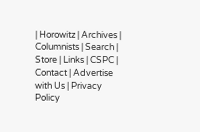| Horowitz | Archives | Columnists | Search | Store | Links | CSPC | Contact | Advertise with Us | Privacy Policy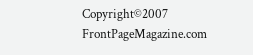Copyright©2007 FrontPageMagazine.com